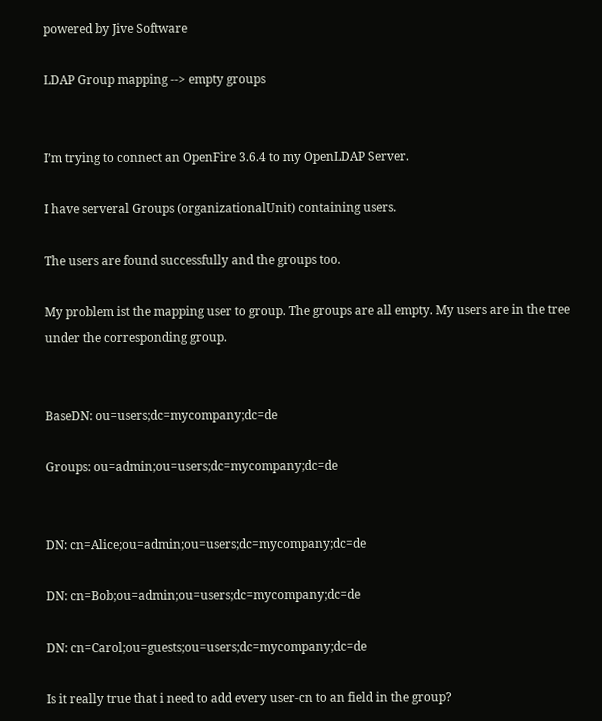powered by Jive Software

LDAP Group mapping --> empty groups


I’m trying to connect an OpenFire 3.6.4 to my OpenLDAP Server.

I have serveral Groups (organizationalUnit) containing users.

The users are found successfully and the groups too.

My problem ist the mapping user to group. The groups are all empty. My users are in the tree under the corresponding group.


BaseDN: ou=users;dc=mycompany;dc=de

Groups: ou=admin;ou=users;dc=mycompany;dc=de


DN: cn=Alice;ou=admin;ou=users;dc=mycompany;dc=de

DN: cn=Bob;ou=admin;ou=users;dc=mycompany;dc=de

DN: cn=Carol;ou=guests;ou=users;dc=mycompany;dc=de

Is it really true that i need to add every user-cn to an field in the group?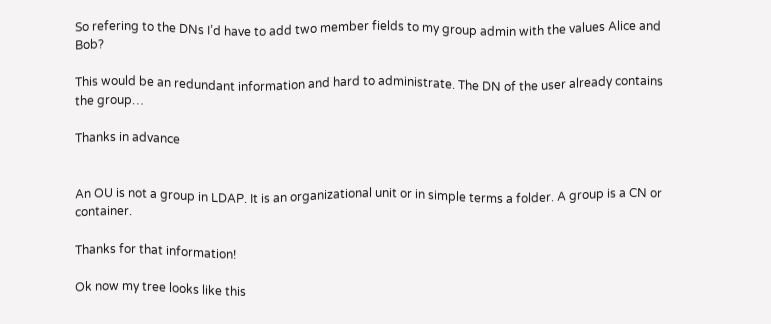So refering to the DNs I’d have to add two member fields to my group admin with the values Alice and Bob?

This would be an redundant information and hard to administrate. The DN of the user already contains the group…

Thanks in advance


An OU is not a group in LDAP. It is an organizational unit or in simple terms a folder. A group is a CN or container.

Thanks for that information!

Ok now my tree looks like this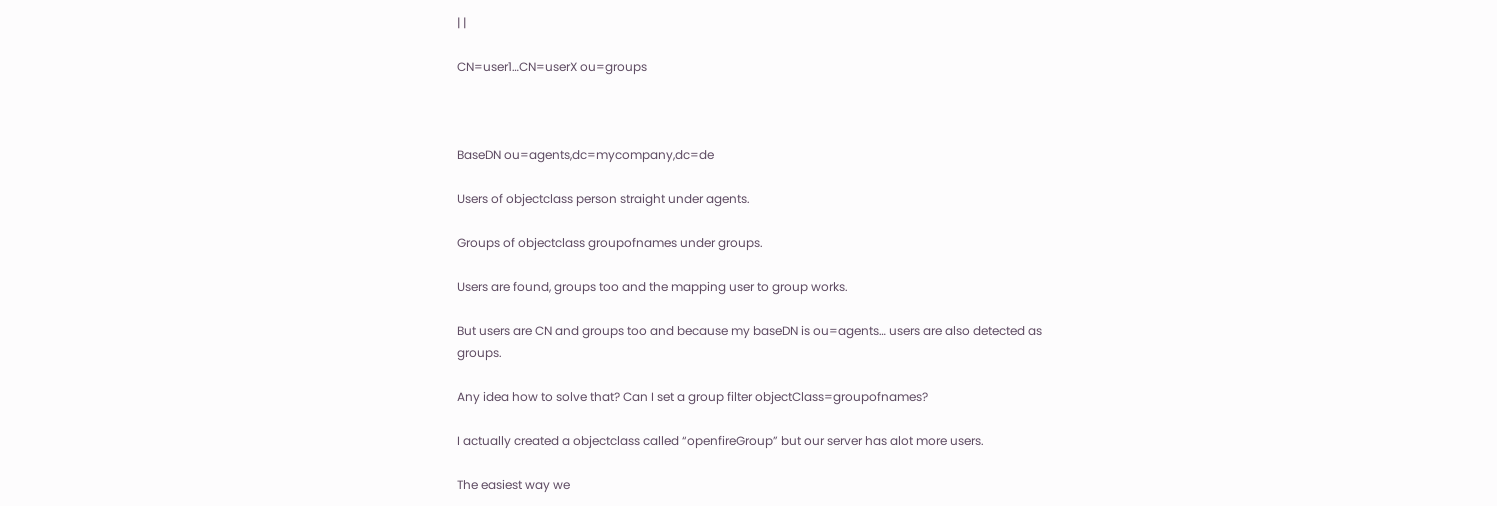| |

CN=user1…CN=userX ou=groups



BaseDN ou=agents,dc=mycompany,dc=de

Users of objectclass person straight under agents.

Groups of objectclass groupofnames under groups.

Users are found, groups too and the mapping user to group works.

But users are CN and groups too and because my baseDN is ou=agents… users are also detected as groups.

Any idea how to solve that? Can I set a group filter objectClass=groupofnames?

I actually created a objectclass called “openfireGroup” but our server has alot more users.

The easiest way we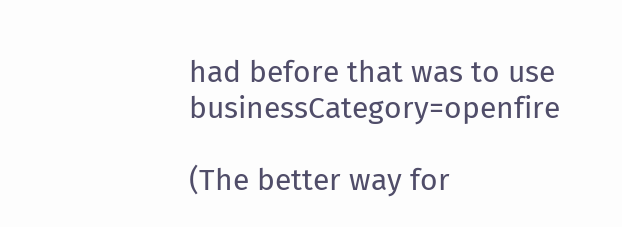had before that was to use businessCategory=openfire

(The better way for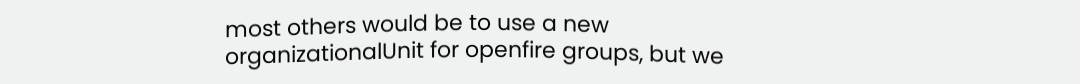most others would be to use a new organizationalUnit for openfire groups, but we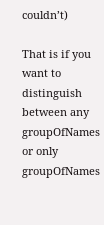couldn’t)

That is if you want to distinguish between any groupOfNames or only groupOfNames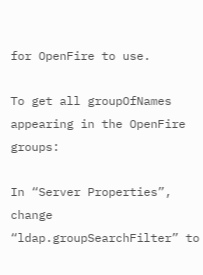for OpenFire to use.

To get all groupOfNames appearing in the OpenFire groups:

In “Server Properties”, change “ldap.groupSearchFilter” to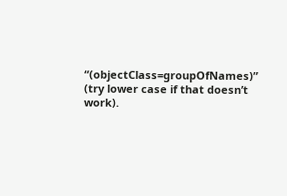“(objectClass=groupOfNames)” (try lower case if that doesn’t work).